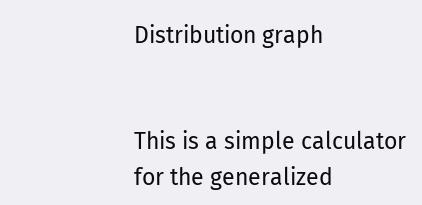Distribution graph


This is a simple calculator for the generalized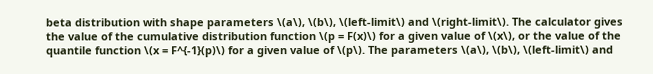beta distribution with shape parameters \(a\), \(b\), \(left-limit\) and \(right-limit\). The calculator gives the value of the cumulative distribution function \(p = F(x)\) for a given value of \(x\), or the value of the quantile function \(x = F^{-1}(p)\) for a given value of \(p\). The parameters \(a\), \(b\), \(left-limit\) and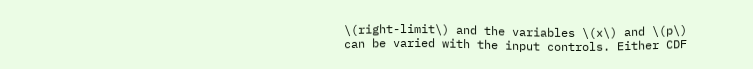\(right-limit\) and the variables \(x\) and \(p\) can be varied with the input controls. Either CDF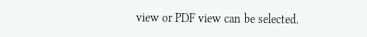view or PDF view can be selected.